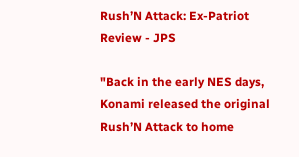Rush’N Attack: Ex-Patriot Review - JPS

"Back in the early NES days, Konami released the original Rush’N Attack to home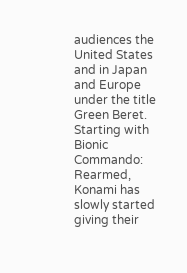audiences the United States and in Japan and Europe under the title Green Beret. Starting with Bionic Commando: Rearmed, Konami has slowly started giving their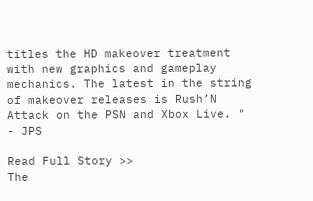titles the HD makeover treatment with new graphics and gameplay mechanics. The latest in the string of makeover releases is Rush’N Attack on the PSN and Xbox Live. " - JPS

Read Full Story >>
The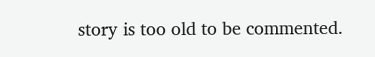story is too old to be commented.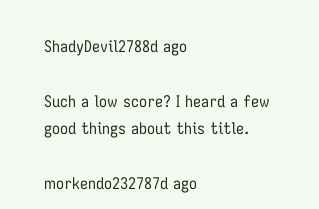ShadyDevil2788d ago

Such a low score? I heard a few good things about this title.

morkendo232787d ago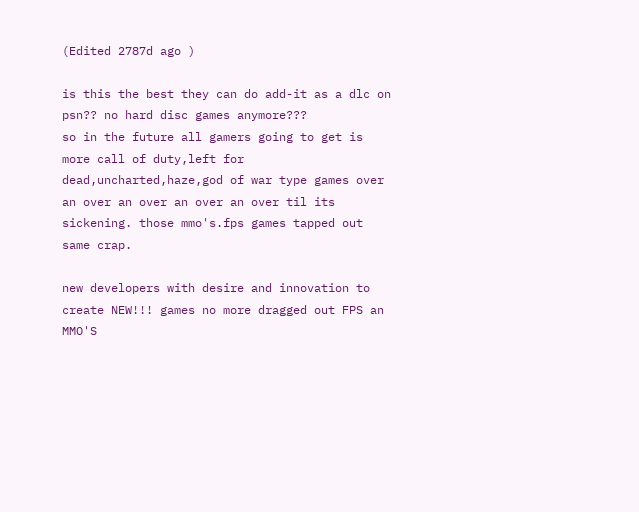(Edited 2787d ago )

is this the best they can do add-it as a dlc on psn?? no hard disc games anymore???
so in the future all gamers going to get is more call of duty,left for dead,uncharted,haze,god of war type games over an over an over an over an over til its sickening. those mmo's.fps games tapped out same crap.

new developers with desire and innovation to create NEW!!! games no more dragged out FPS an MMO'S